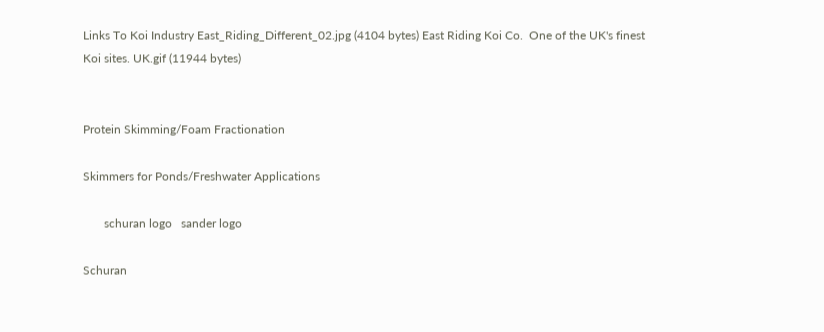Links To Koi Industry East_Riding_Different_02.jpg (4104 bytes) East Riding Koi Co.  One of the UK's finest Koi sites. UK.gif (11944 bytes)


Protein Skimming/Foam Fractionation

Skimmers for Ponds/Freshwater Applications

       schuran logo   sander logo

Schuran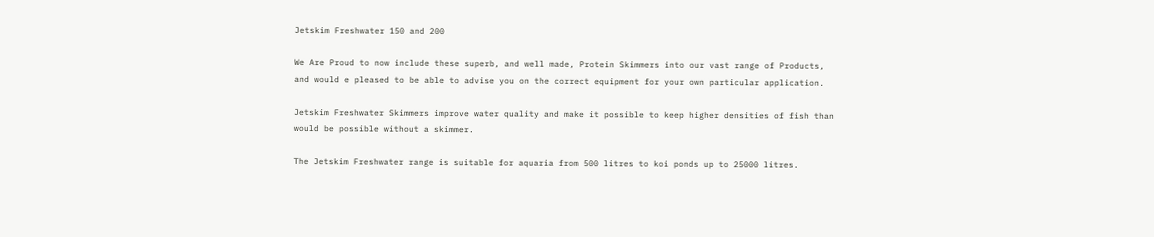Jetskim Freshwater 150 and 200

We Are Proud to now include these superb, and well made, Protein Skimmers into our vast range of Products, and would e pleased to be able to advise you on the correct equipment for your own particular application.

Jetskim Freshwater Skimmers improve water quality and make it possible to keep higher densities of fish than would be possible without a skimmer.

The Jetskim Freshwater range is suitable for aquaria from 500 litres to koi ponds up to 25000 litres.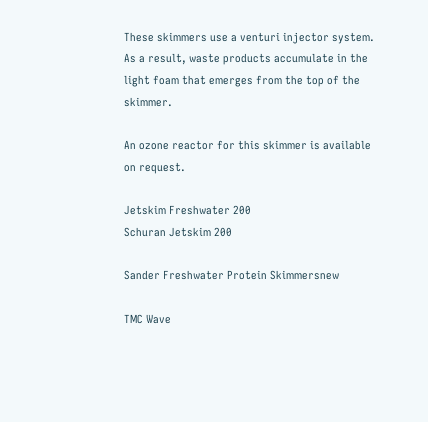These skimmers use a venturi injector system. As a result, waste products accumulate in the light foam that emerges from the top of the skimmer.

An ozone reactor for this skimmer is available
on request.

Jetskim Freshwater 200
Schuran Jetskim 200

Sander Freshwater Protein Skimmersnew

TMC Wave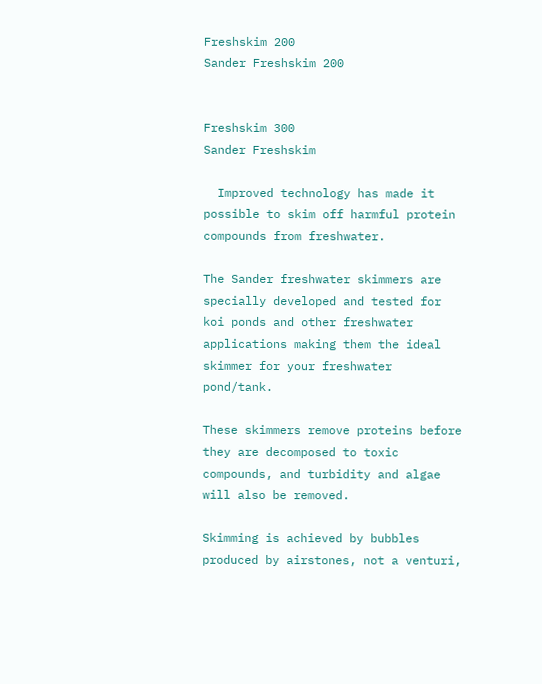Freshskim 200
Sander Freshskim 200


Freshskim 300
Sander Freshskim

  Improved technology has made it possible to skim off harmful protein compounds from freshwater.

The Sander freshwater skimmers are specially developed and tested for koi ponds and other freshwater applications making them the ideal skimmer for your freshwater pond/tank.

These skimmers remove proteins before they are decomposed to toxic compounds, and turbidity and algae will also be removed.

Skimming is achieved by bubbles produced by airstones, not a venturi,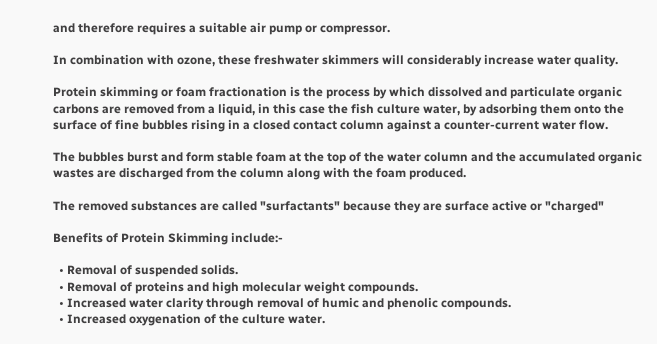and therefore requires a suitable air pump or compressor.

In combination with ozone, these freshwater skimmers will considerably increase water quality.

Protein skimming or foam fractionation is the process by which dissolved and particulate organic carbons are removed from a liquid, in this case the fish culture water, by adsorbing them onto the surface of fine bubbles rising in a closed contact column against a counter-current water flow.

The bubbles burst and form stable foam at the top of the water column and the accumulated organic wastes are discharged from the column along with the foam produced.

The removed substances are called "surfactants" because they are surface active or "charged"

Benefits of Protein Skimming include:-

  • Removal of suspended solids.
  • Removal of proteins and high molecular weight compounds.
  • Increased water clarity through removal of humic and phenolic compounds.
  • Increased oxygenation of the culture water.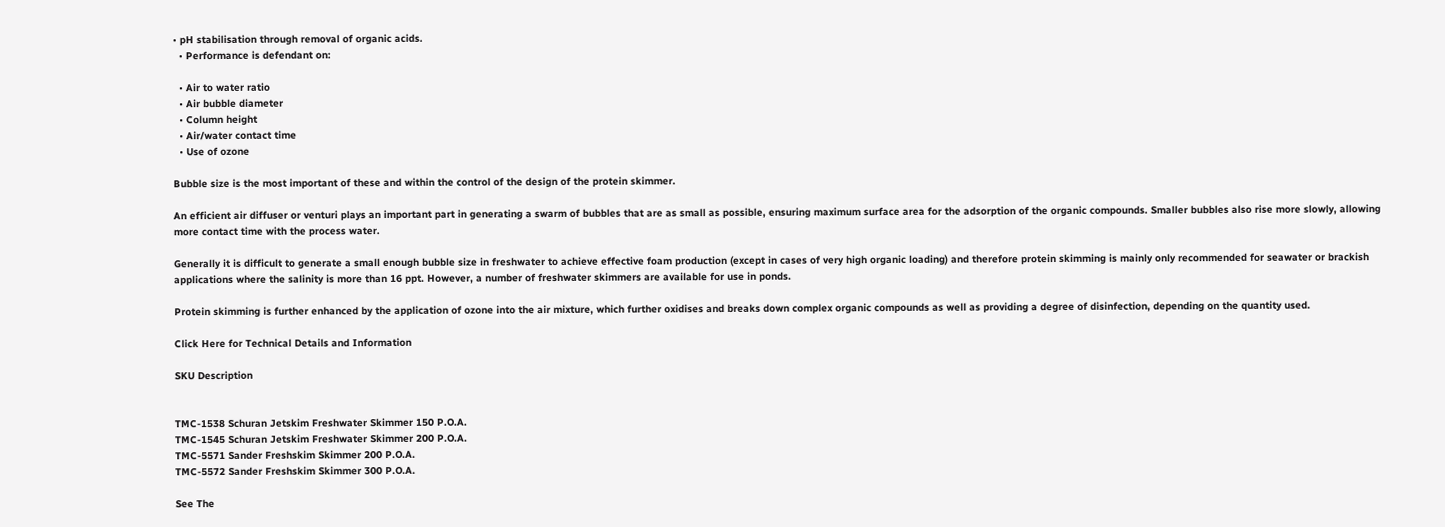• pH stabilisation through removal of organic acids.
  • Performance is defendant on:

  • Air to water ratio
  • Air bubble diameter
  • Column height
  • Air/water contact time
  • Use of ozone

Bubble size is the most important of these and within the control of the design of the protein skimmer.

An efficient air diffuser or venturi plays an important part in generating a swarm of bubbles that are as small as possible, ensuring maximum surface area for the adsorption of the organic compounds. Smaller bubbles also rise more slowly, allowing more contact time with the process water.

Generally it is difficult to generate a small enough bubble size in freshwater to achieve effective foam production (except in cases of very high organic loading) and therefore protein skimming is mainly only recommended for seawater or brackish applications where the salinity is more than 16 ppt. However, a number of freshwater skimmers are available for use in ponds.

Protein skimming is further enhanced by the application of ozone into the air mixture, which further oxidises and breaks down complex organic compounds as well as providing a degree of disinfection, depending on the quantity used.

Click Here for Technical Details and Information

SKU Description


TMC-1538 Schuran Jetskim Freshwater Skimmer 150 P.O.A.
TMC-1545 Schuran Jetskim Freshwater Skimmer 200 P.O.A.
TMC-5571 Sander Freshskim Skimmer 200 P.O.A.
TMC-5572 Sander Freshskim Skimmer 300 P.O.A.

See The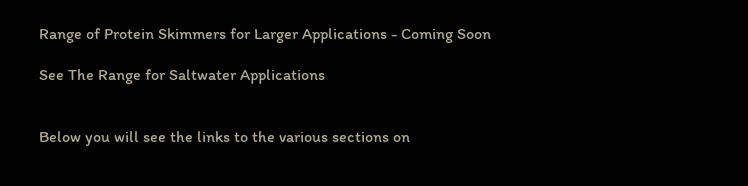Range of Protein Skimmers for Larger Applications - Coming Soon

See The Range for Saltwater Applications


Below you will see the links to the various sections on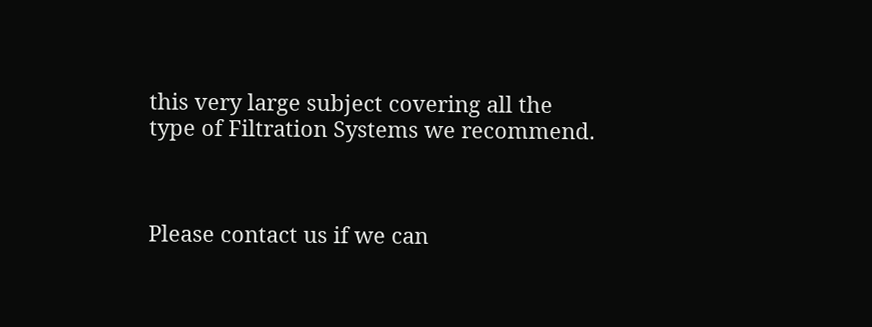this very large subject covering all the
type of Filtration Systems we recommend.



Please contact us if we can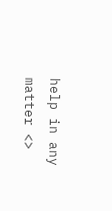help in any matter <>